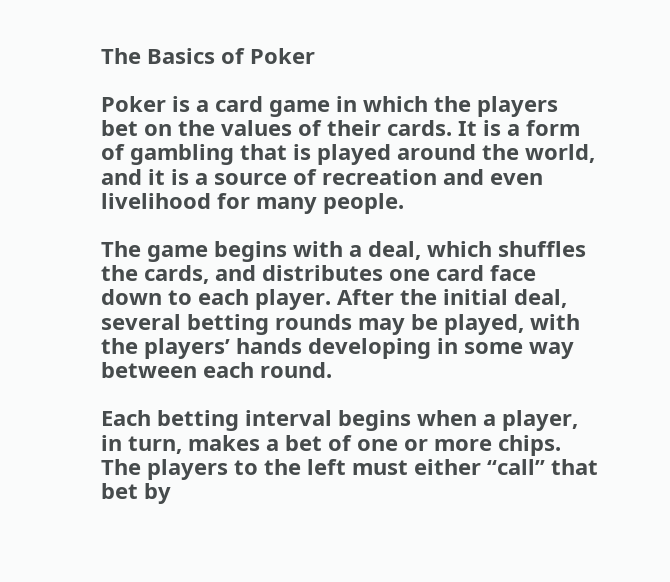The Basics of Poker

Poker is a card game in which the players bet on the values of their cards. It is a form of gambling that is played around the world, and it is a source of recreation and even livelihood for many people.

The game begins with a deal, which shuffles the cards, and distributes one card face down to each player. After the initial deal, several betting rounds may be played, with the players’ hands developing in some way between each round.

Each betting interval begins when a player, in turn, makes a bet of one or more chips. The players to the left must either “call” that bet by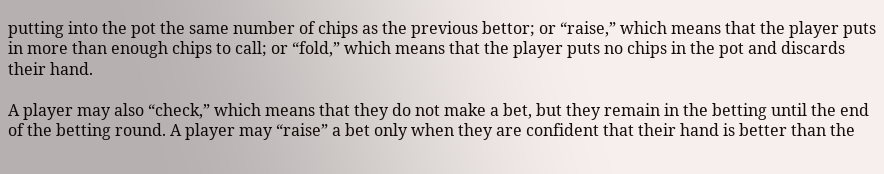putting into the pot the same number of chips as the previous bettor; or “raise,” which means that the player puts in more than enough chips to call; or “fold,” which means that the player puts no chips in the pot and discards their hand.

A player may also “check,” which means that they do not make a bet, but they remain in the betting until the end of the betting round. A player may “raise” a bet only when they are confident that their hand is better than the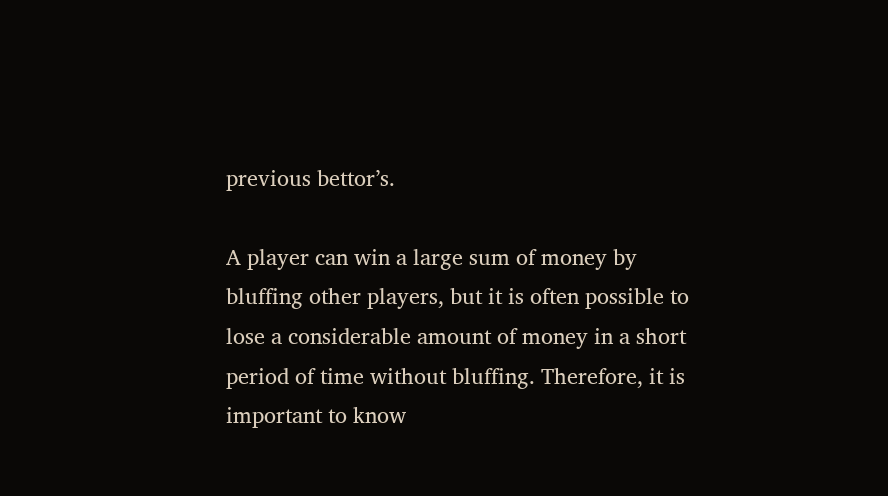previous bettor’s.

A player can win a large sum of money by bluffing other players, but it is often possible to lose a considerable amount of money in a short period of time without bluffing. Therefore, it is important to know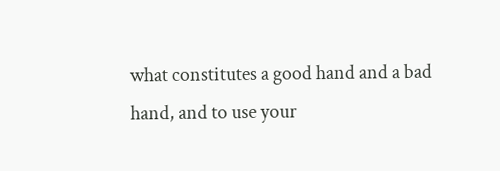what constitutes a good hand and a bad hand, and to use your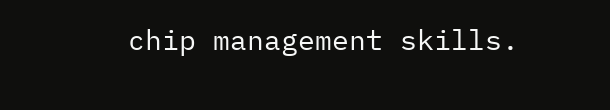chip management skills.